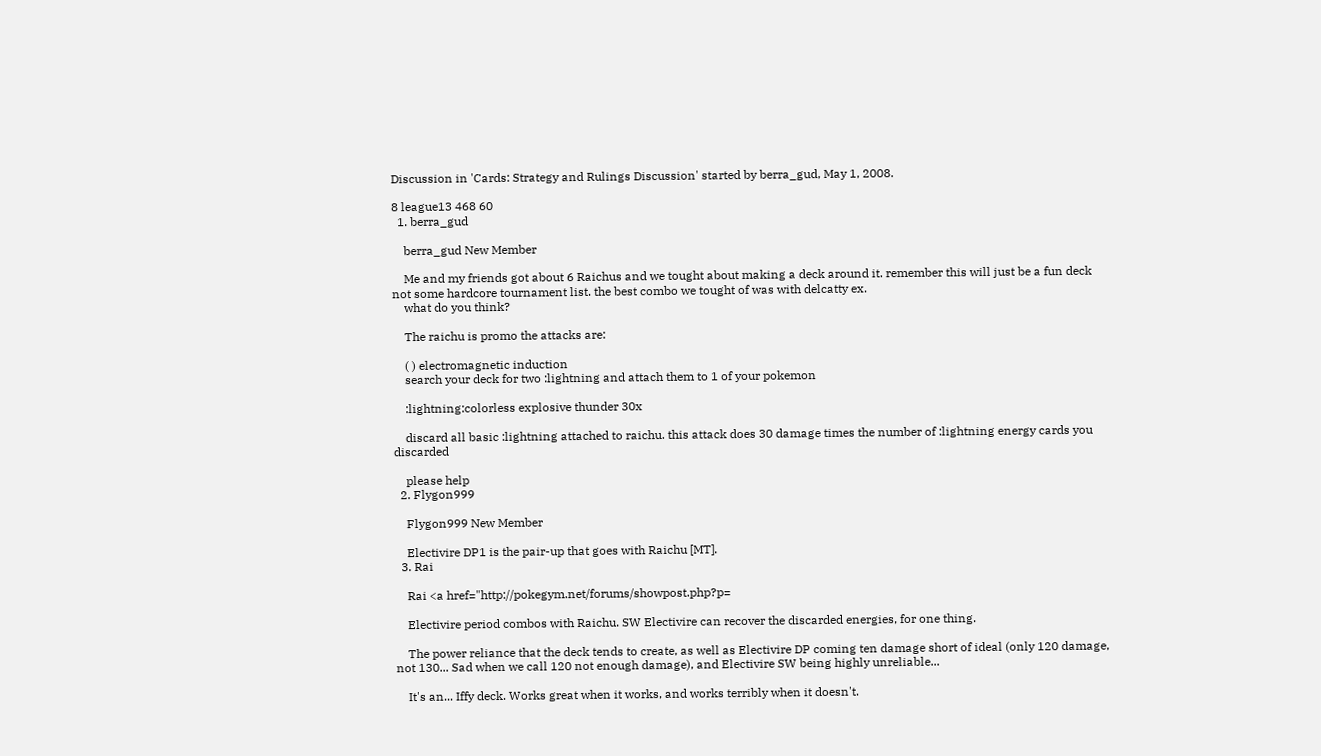Discussion in 'Cards: Strategy and Rulings Discussion' started by berra_gud, May 1, 2008.

8 league13 468 60
  1. berra_gud

    berra_gud New Member

    Me and my friends got about 6 Raichus and we tought about making a deck around it. remember this will just be a fun deck not some hardcore tournament list. the best combo we tought of was with delcatty ex.
    what do you think?

    The raichu is promo the attacks are:

    ( ) electromagnetic induction
    search your deck for two :lightning and attach them to 1 of your pokemon

    :lightning:colorless explosive thunder 30x

    discard all basic :lightning attached to raichu. this attack does 30 damage times the number of :lightning energy cards you discarded

    please help
  2. Flygon999

    Flygon999 New Member

    Electivire DP1 is the pair-up that goes with Raichu [MT].
  3. Rai

    Rai <a href="http://pokegym.net/forums/showpost.php?p=

    Electivire period combos with Raichu. SW Electivire can recover the discarded energies, for one thing.

    The power reliance that the deck tends to create, as well as Electivire DP coming ten damage short of ideal (only 120 damage, not 130... Sad when we call 120 not enough damage), and Electivire SW being highly unreliable...

    It's an... Iffy deck. Works great when it works, and works terribly when it doesn't.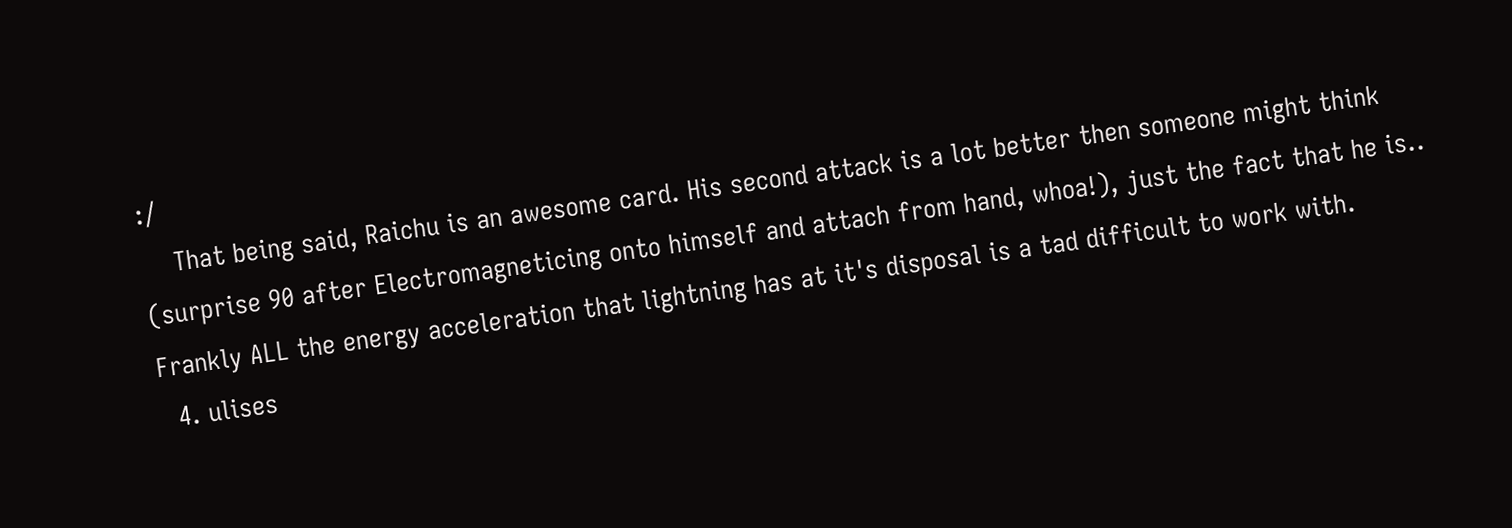:/
    That being said, Raichu is an awesome card. His second attack is a lot better then someone might think (surprise 90 after Electromagneticing onto himself and attach from hand, whoa!), just the fact that he is.. Frankly ALL the energy acceleration that lightning has at it's disposal is a tad difficult to work with.
  4. ulises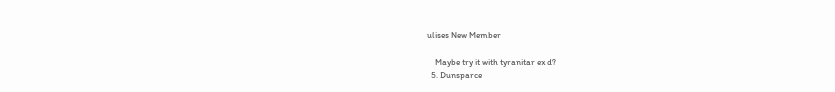ulises New Member

    Maybe try it with tyranitar ex d?
  5. Dunsparce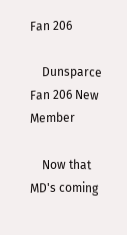Fan 206

    Dunsparce Fan 206 New Member

    Now that MD's coming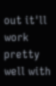out it'll work pretty well with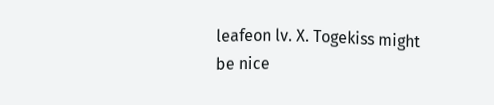leafeon lv. X. Togekiss might be nice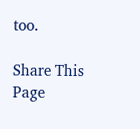too.

Share This Page